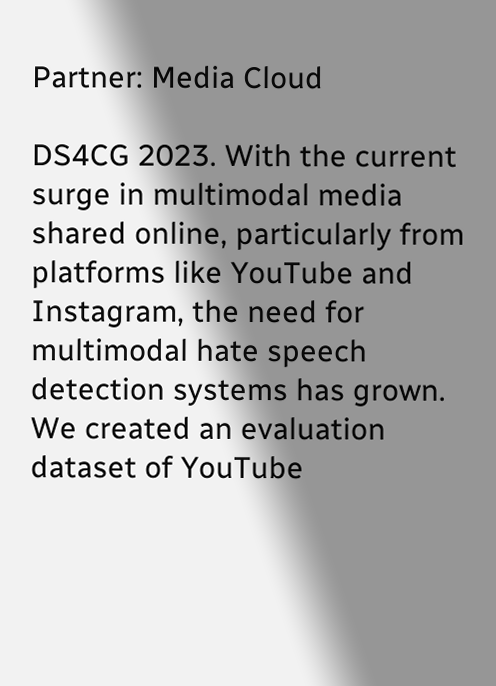Partner: Media Cloud

DS4CG 2023. With the current surge in multimodal media shared online, particularly from platforms like YouTube and Instagram, the need for multimodal hate speech detection systems has grown. We created an evaluation dataset of YouTube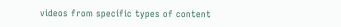videos from specific types of content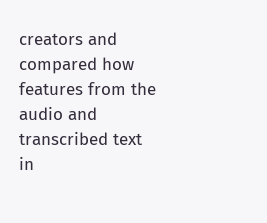creators and compared how features from the audio and transcribed text in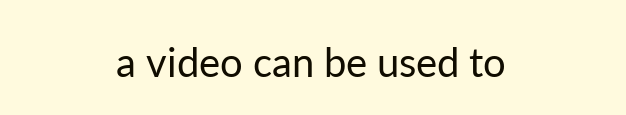a video can be used to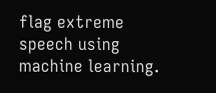flag extreme speech using machine learning.